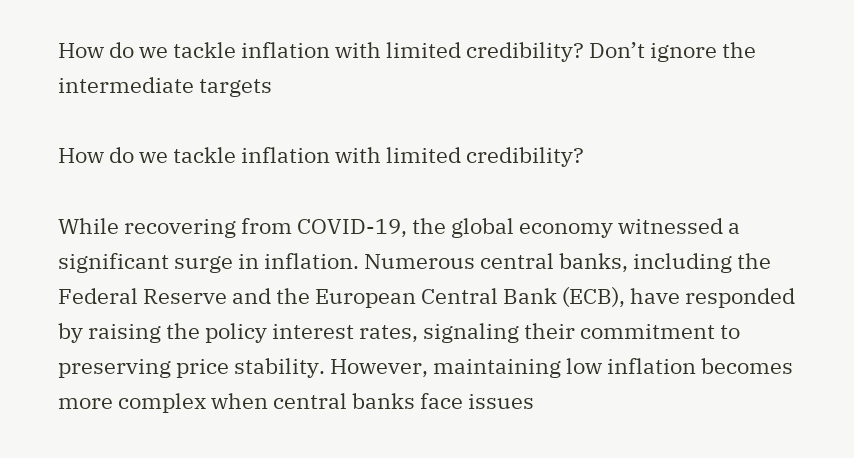How do we tackle inflation with limited credibility? Don’t ignore the intermediate targets

How do we tackle inflation with limited credibility?

While recovering from COVID-19, the global economy witnessed a significant surge in inflation. Numerous central banks, including the Federal Reserve and the European Central Bank (ECB), have responded by raising the policy interest rates, signaling their commitment to preserving price stability. However, maintaining low inflation becomes more complex when central banks face issues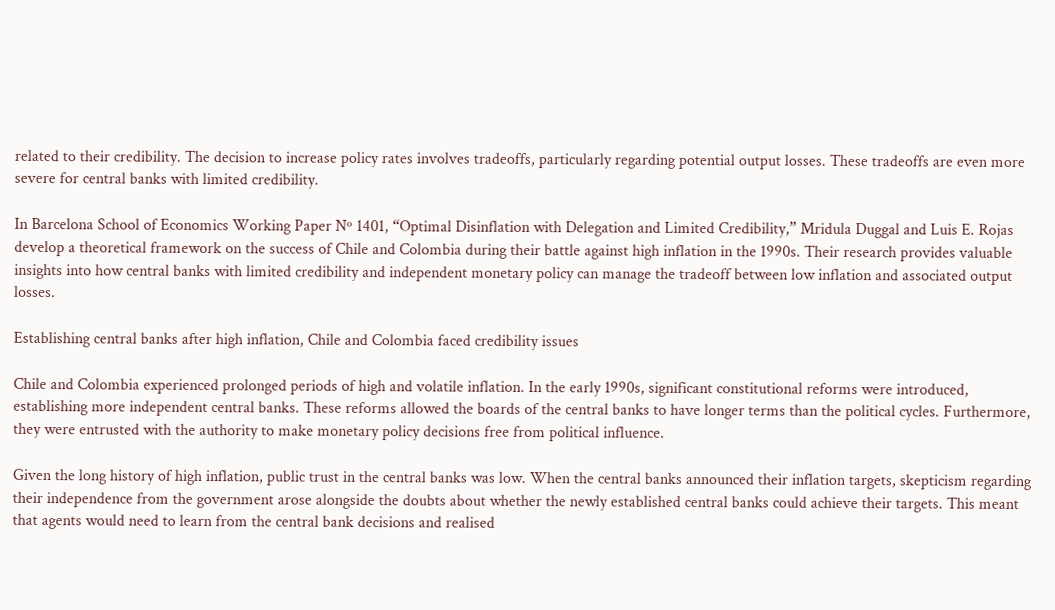related to their credibility. The decision to increase policy rates involves tradeoffs, particularly regarding potential output losses. These tradeoffs are even more severe for central banks with limited credibility.

In Barcelona School of Economics Working Paper Nº 1401, “Optimal Disinflation with Delegation and Limited Credibility,” Mridula Duggal and Luis E. Rojas develop a theoretical framework on the success of Chile and Colombia during their battle against high inflation in the 1990s. Their research provides valuable insights into how central banks with limited credibility and independent monetary policy can manage the tradeoff between low inflation and associated output losses.

Establishing central banks after high inflation, Chile and Colombia faced credibility issues

Chile and Colombia experienced prolonged periods of high and volatile inflation. In the early 1990s, significant constitutional reforms were introduced, establishing more independent central banks. These reforms allowed the boards of the central banks to have longer terms than the political cycles. Furthermore, they were entrusted with the authority to make monetary policy decisions free from political influence.

Given the long history of high inflation, public trust in the central banks was low. When the central banks announced their inflation targets, skepticism regarding their independence from the government arose alongside the doubts about whether the newly established central banks could achieve their targets. This meant that agents would need to learn from the central bank decisions and realised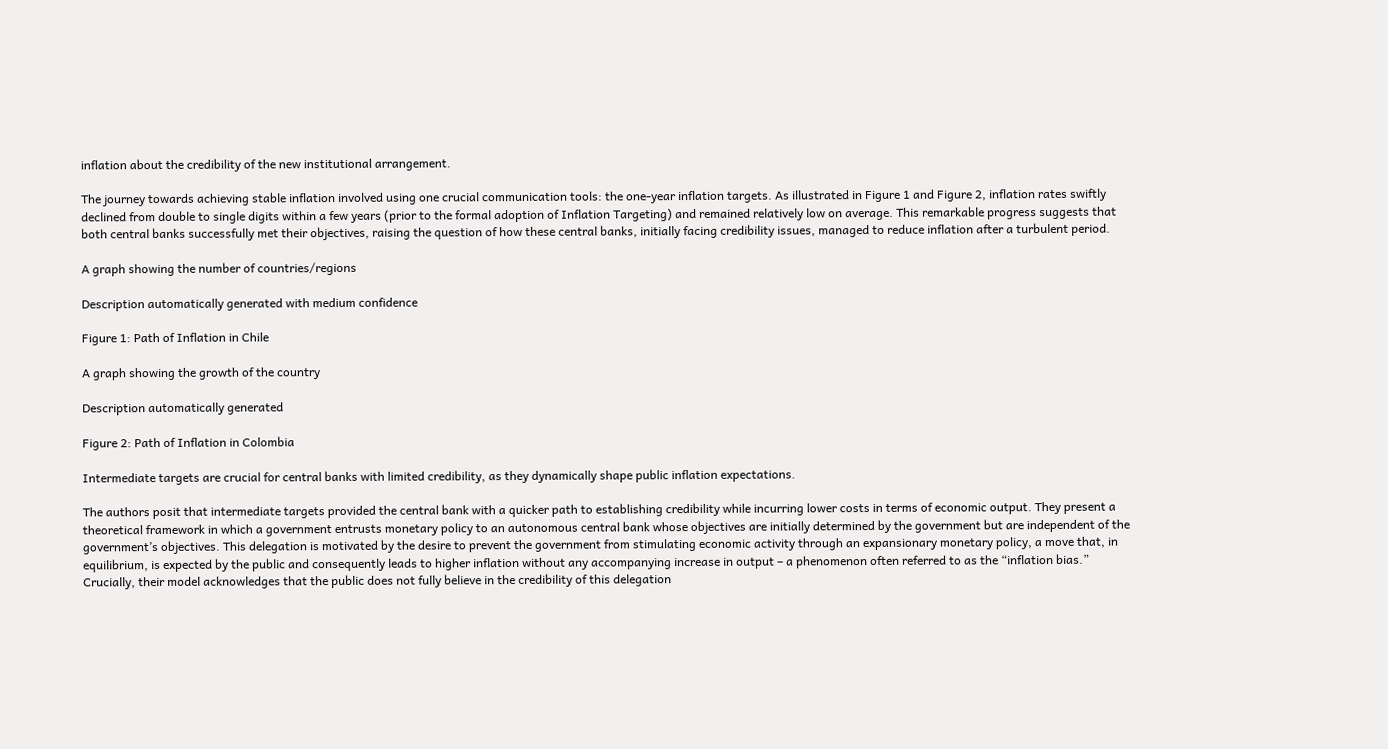inflation about the credibility of the new institutional arrangement.

The journey towards achieving stable inflation involved using one crucial communication tools: the one-year inflation targets. As illustrated in Figure 1 and Figure 2, inflation rates swiftly declined from double to single digits within a few years (prior to the formal adoption of Inflation Targeting) and remained relatively low on average. This remarkable progress suggests that both central banks successfully met their objectives, raising the question of how these central banks, initially facing credibility issues, managed to reduce inflation after a turbulent period.

A graph showing the number of countries/regions

Description automatically generated with medium confidence

Figure 1: Path of Inflation in Chile

A graph showing the growth of the country

Description automatically generated

Figure 2: Path of Inflation in Colombia

Intermediate targets are crucial for central banks with limited credibility, as they dynamically shape public inflation expectations.

The authors posit that intermediate targets provided the central bank with a quicker path to establishing credibility while incurring lower costs in terms of economic output. They present a theoretical framework in which a government entrusts monetary policy to an autonomous central bank whose objectives are initially determined by the government but are independent of the government’s objectives. This delegation is motivated by the desire to prevent the government from stimulating economic activity through an expansionary monetary policy, a move that, in equilibrium, is expected by the public and consequently leads to higher inflation without any accompanying increase in output – a phenomenon often referred to as the “inflation bias.” Crucially, their model acknowledges that the public does not fully believe in the credibility of this delegation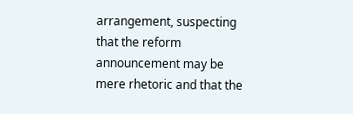arrangement, suspecting that the reform announcement may be mere rhetoric and that the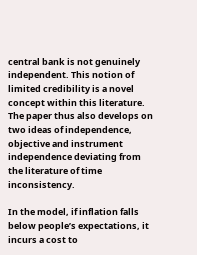central bank is not genuinely independent. This notion of limited credibility is a novel concept within this literature. The paper thus also develops on two ideas of independence, objective and instrument independence deviating from the literature of time inconsistency.

In the model, if inflation falls below people’s expectations, it incurs a cost to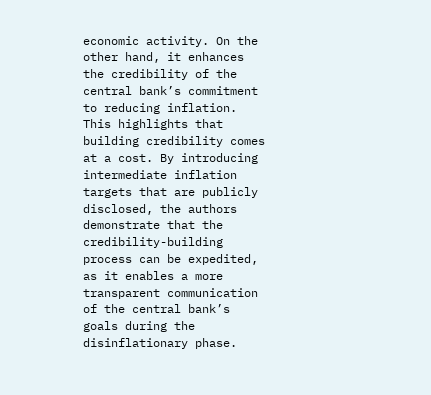economic activity. On the other hand, it enhances the credibility of the central bank’s commitment to reducing inflation. This highlights that building credibility comes at a cost. By introducing intermediate inflation targets that are publicly disclosed, the authors demonstrate that the credibility-building process can be expedited, as it enables a more transparent communication of the central bank’s goals during the disinflationary phase.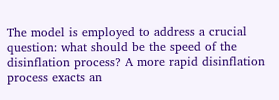The model is employed to address a crucial question: what should be the speed of the disinflation process? A more rapid disinflation process exacts an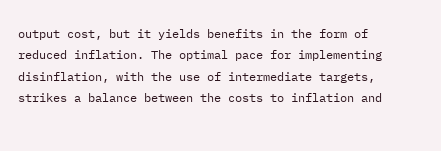output cost, but it yields benefits in the form of reduced inflation. The optimal pace for implementing disinflation, with the use of intermediate targets, strikes a balance between the costs to inflation and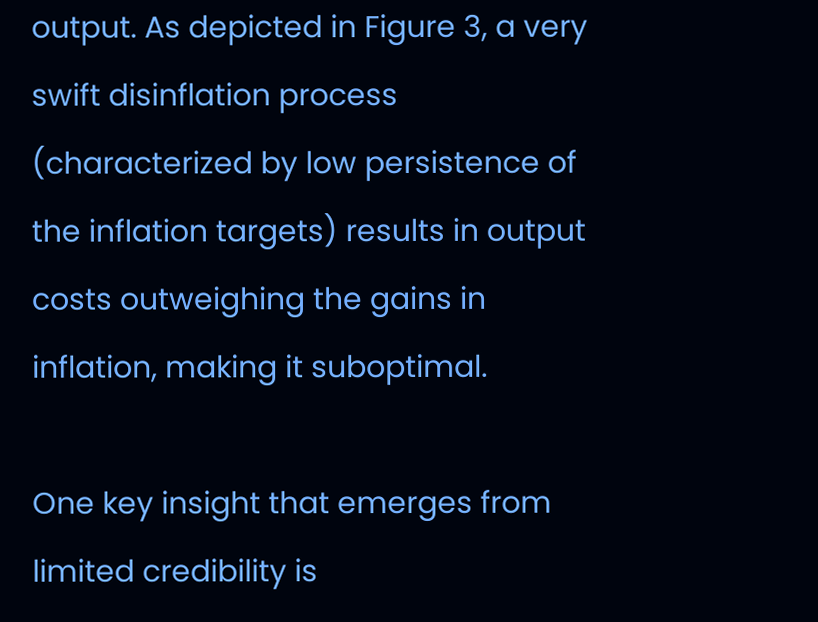output. As depicted in Figure 3, a very swift disinflation process (characterized by low persistence of the inflation targets) results in output costs outweighing the gains in inflation, making it suboptimal.

One key insight that emerges from limited credibility is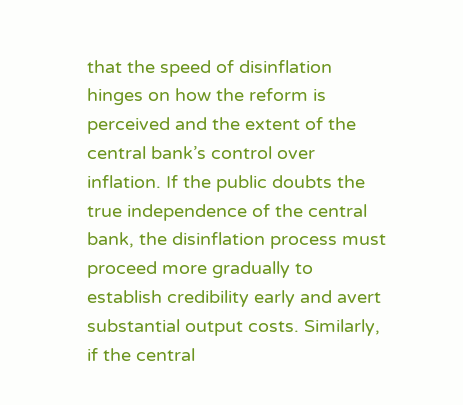that the speed of disinflation hinges on how the reform is perceived and the extent of the central bank’s control over inflation. If the public doubts the true independence of the central bank, the disinflation process must proceed more gradually to establish credibility early and avert substantial output costs. Similarly, if the central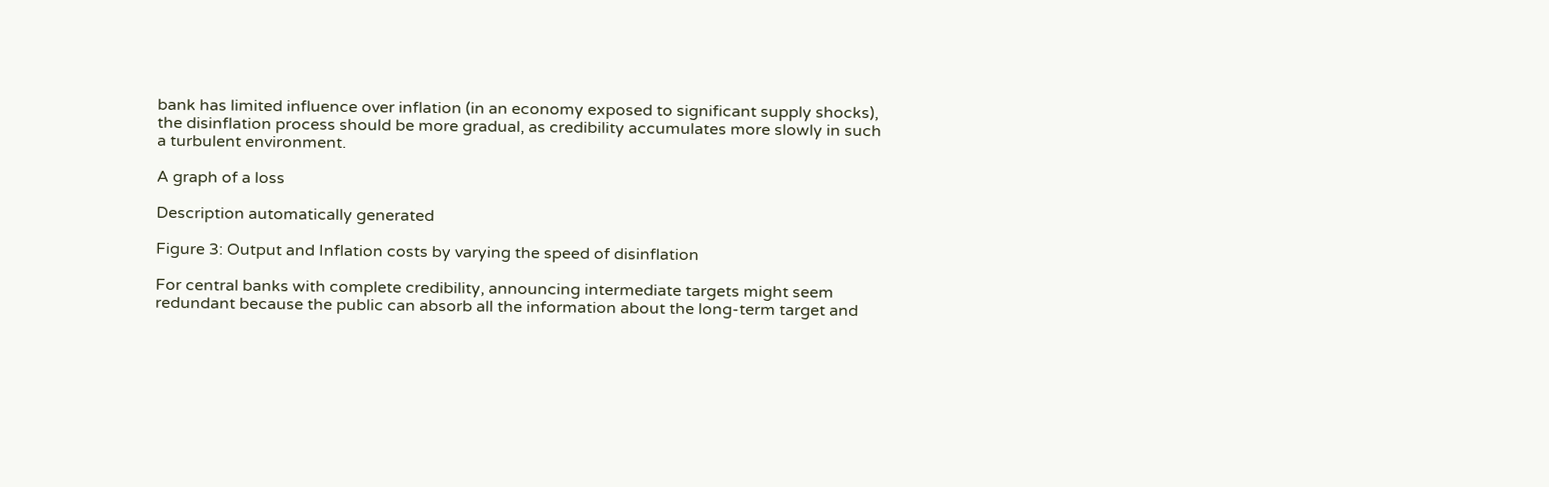bank has limited influence over inflation (in an economy exposed to significant supply shocks), the disinflation process should be more gradual, as credibility accumulates more slowly in such a turbulent environment.

A graph of a loss

Description automatically generated

Figure 3: Output and Inflation costs by varying the speed of disinflation

For central banks with complete credibility, announcing intermediate targets might seem redundant because the public can absorb all the information about the long-term target and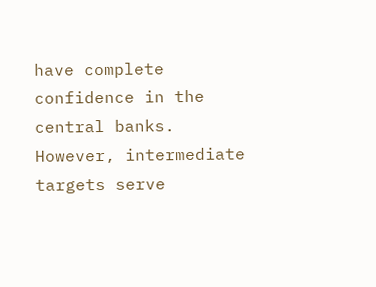have complete confidence in the central banks. However, intermediate targets serve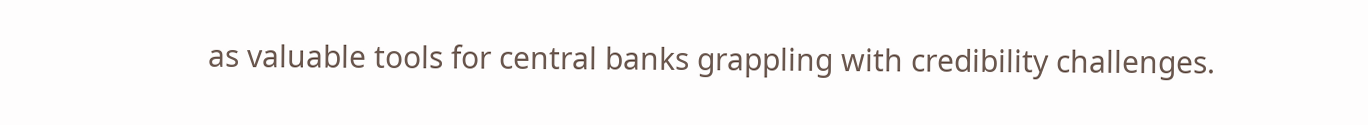as valuable tools for central banks grappling with credibility challenges.